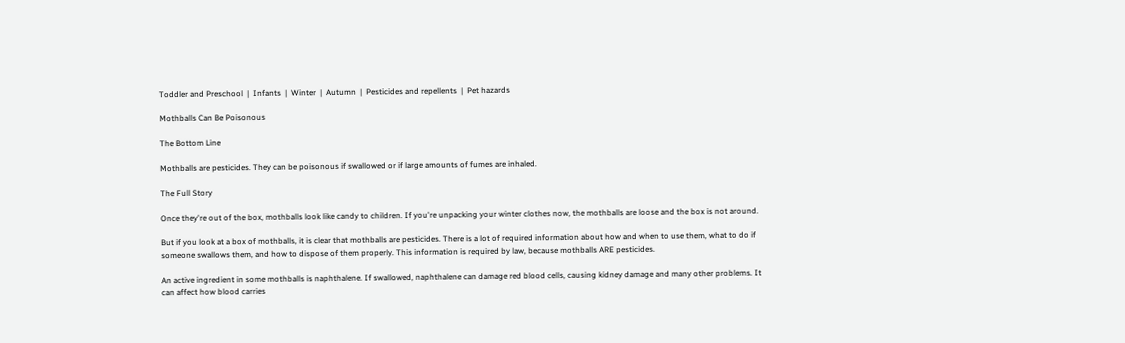Toddler and Preschool  |  Infants  |  Winter  |  Autumn  |  Pesticides and repellents  |  Pet hazards

Mothballs Can Be Poisonous

The Bottom Line

Mothballs are pesticides. They can be poisonous if swallowed or if large amounts of fumes are inhaled.

The Full Story

Once they're out of the box, mothballs look like candy to children. If you're unpacking your winter clothes now, the mothballs are loose and the box is not around.

But if you look at a box of mothballs, it is clear that mothballs are pesticides. There is a lot of required information about how and when to use them, what to do if someone swallows them, and how to dispose of them properly. This information is required by law, because mothballs ARE pesticides.

An active ingredient in some mothballs is naphthalene. If swallowed, naphthalene can damage red blood cells, causing kidney damage and many other problems. It can affect how blood carries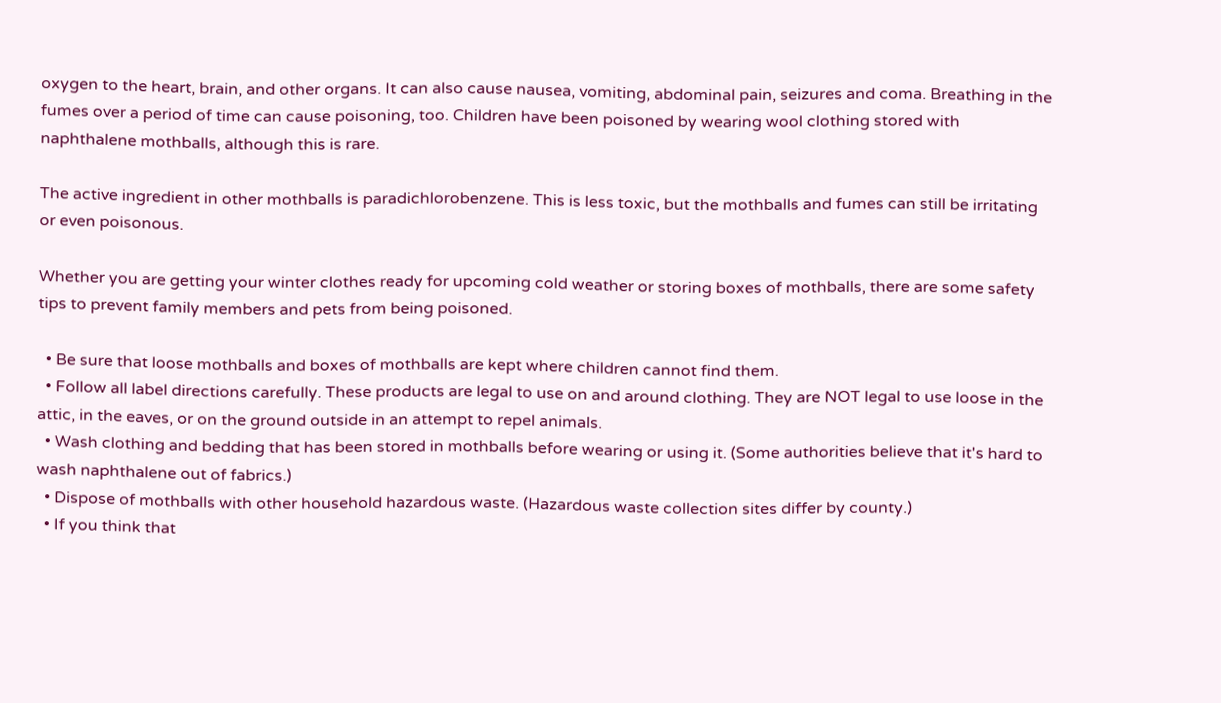oxygen to the heart, brain, and other organs. It can also cause nausea, vomiting, abdominal pain, seizures and coma. Breathing in the fumes over a period of time can cause poisoning, too. Children have been poisoned by wearing wool clothing stored with naphthalene mothballs, although this is rare.

The active ingredient in other mothballs is paradichlorobenzene. This is less toxic, but the mothballs and fumes can still be irritating or even poisonous.

Whether you are getting your winter clothes ready for upcoming cold weather or storing boxes of mothballs, there are some safety tips to prevent family members and pets from being poisoned.

  • Be sure that loose mothballs and boxes of mothballs are kept where children cannot find them.
  • Follow all label directions carefully. These products are legal to use on and around clothing. They are NOT legal to use loose in the attic, in the eaves, or on the ground outside in an attempt to repel animals.
  • Wash clothing and bedding that has been stored in mothballs before wearing or using it. (Some authorities believe that it's hard to wash naphthalene out of fabrics.)
  • Dispose of mothballs with other household hazardous waste. (Hazardous waste collection sites differ by county.)
  • If you think that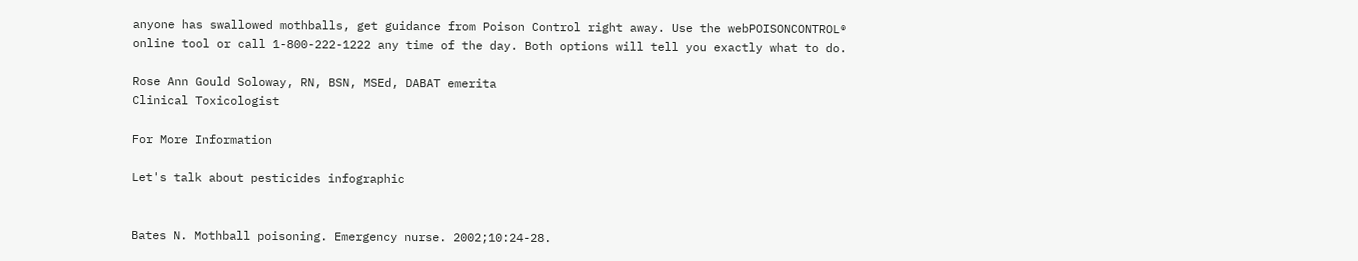anyone has swallowed mothballs, get guidance from Poison Control right away. Use the webPOISONCONTROL® online tool or call 1-800-222-1222 any time of the day. Both options will tell you exactly what to do.

Rose Ann Gould Soloway, RN, BSN, MSEd, DABAT emerita
Clinical Toxicologist

For More Information

Let's talk about pesticides infographic


Bates N. Mothball poisoning. Emergency nurse. 2002;10:24-28.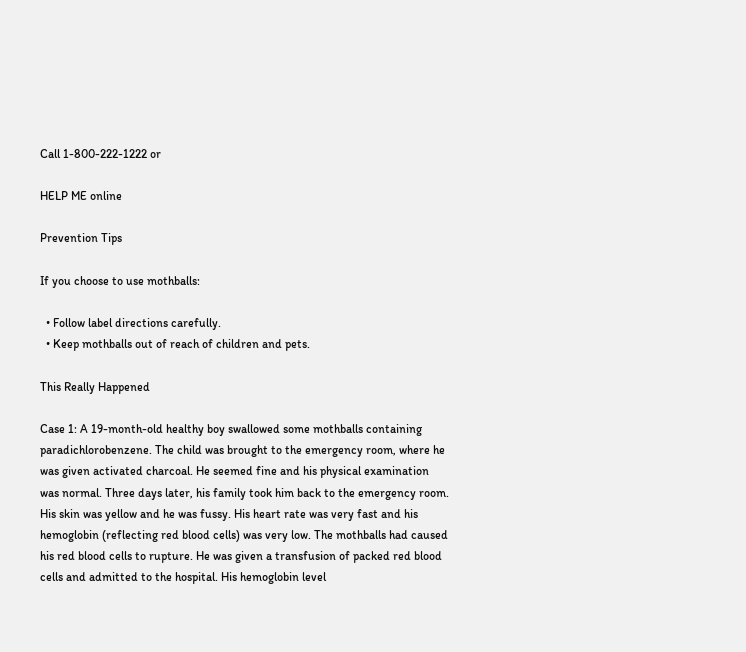Call 1-800-222-1222 or

HELP ME online

Prevention Tips

If you choose to use mothballs:

  • Follow label directions carefully.
  • Keep mothballs out of reach of children and pets.

This Really Happened

Case 1: A 19-month-old healthy boy swallowed some mothballs containing paradichlorobenzene. The child was brought to the emergency room, where he was given activated charcoal. He seemed fine and his physical examination was normal. Three days later, his family took him back to the emergency room. His skin was yellow and he was fussy. His heart rate was very fast and his hemoglobin (reflecting red blood cells) was very low. The mothballs had caused his red blood cells to rupture. He was given a transfusion of packed red blood cells and admitted to the hospital. His hemoglobin level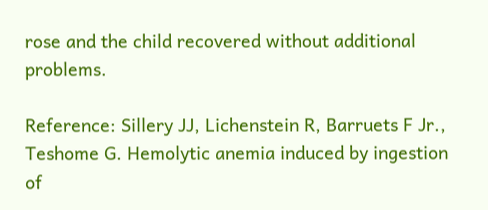rose and the child recovered without additional problems.

Reference: Sillery JJ, Lichenstein R, Barruets F Jr., Teshome G. Hemolytic anemia induced by ingestion of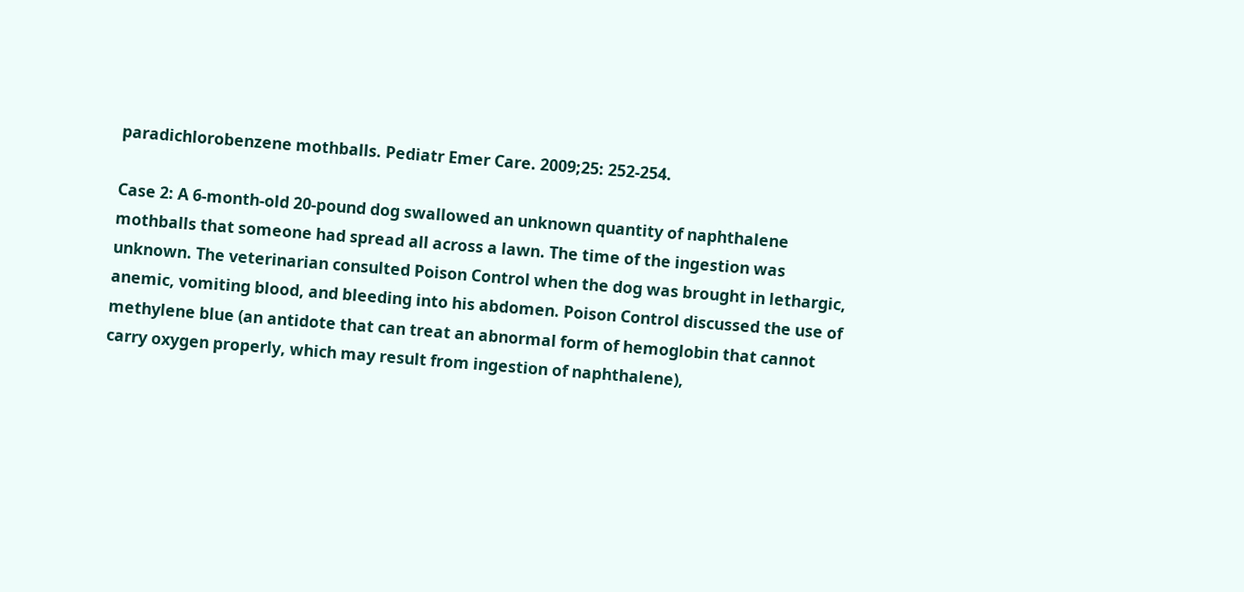paradichlorobenzene mothballs. Pediatr Emer Care. 2009;25: 252-254.

Case 2: A 6-month-old 20-pound dog swallowed an unknown quantity of naphthalene mothballs that someone had spread all across a lawn. The time of the ingestion was unknown. The veterinarian consulted Poison Control when the dog was brought in lethargic, anemic, vomiting blood, and bleeding into his abdomen. Poison Control discussed the use of methylene blue (an antidote that can treat an abnormal form of hemoglobin that cannot carry oxygen properly, which may result from ingestion of naphthalene),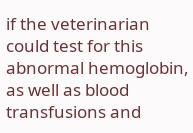if the veterinarian could test for this abnormal hemoglobin, as well as blood transfusions and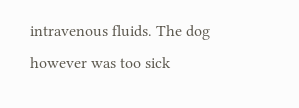intravenous fluids. The dog however was too sick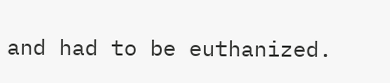and had to be euthanized.